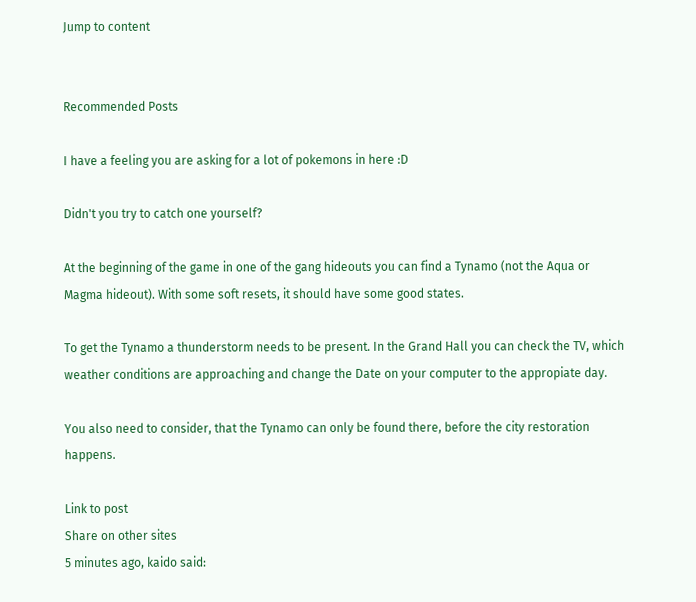Jump to content


Recommended Posts

I have a feeling you are asking for a lot of pokemons in here :D

Didn't you try to catch one yourself?

At the beginning of the game in one of the gang hideouts you can find a Tynamo (not the Aqua or Magma hideout). With some soft resets, it should have some good states.

To get the Tynamo a thunderstorm needs to be present. In the Grand Hall you can check the TV, which weather conditions are approaching and change the Date on your computer to the appropiate day.

You also need to consider, that the Tynamo can only be found there, before the city restoration happens.

Link to post
Share on other sites
5 minutes ago, kaido said: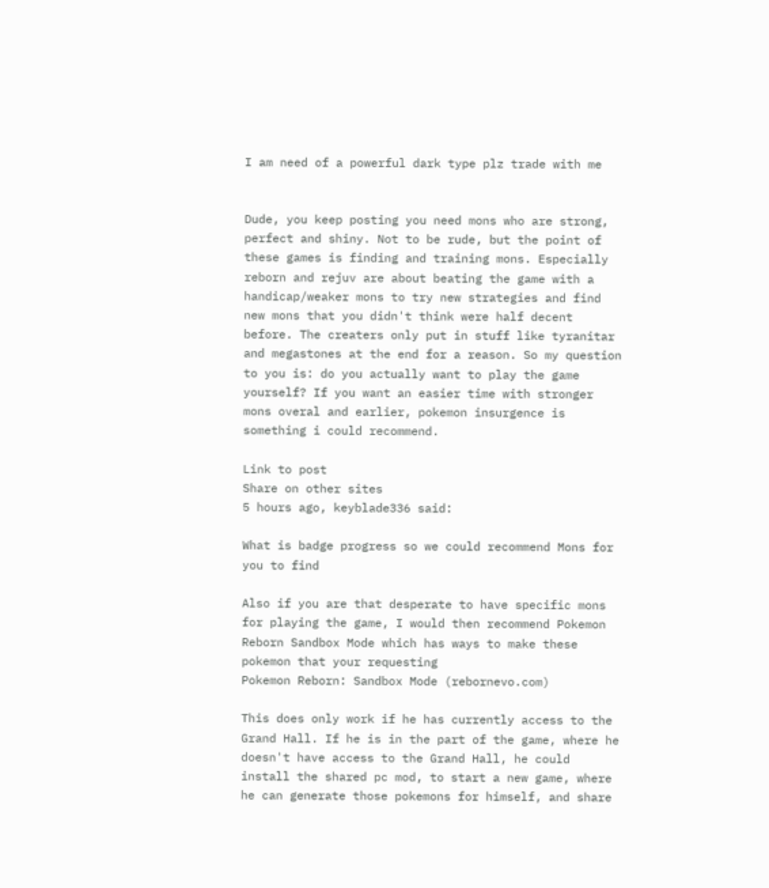I am need of a powerful dark type plz trade with me


Dude, you keep posting you need mons who are strong, perfect and shiny. Not to be rude, but the point of these games is finding and training mons. Especially reborn and rejuv are about beating the game with a handicap/weaker mons to try new strategies and find new mons that you didn't think were half decent before. The creaters only put in stuff like tyranitar and megastones at the end for a reason. So my question to you is: do you actually want to play the game yourself? If you want an easier time with stronger mons overal and earlier, pokemon insurgence is something i could recommend.

Link to post
Share on other sites
5 hours ago, keyblade336 said:

What is badge progress so we could recommend Mons for you to find

Also if you are that desperate to have specific mons for playing the game, I would then recommend Pokemon Reborn Sandbox Mode which has ways to make these pokemon that your requesting
Pokemon Reborn: Sandbox Mode (rebornevo.com)

This does only work if he has currently access to the Grand Hall. If he is in the part of the game, where he doesn't have access to the Grand Hall, he could install the shared pc mod, to start a new game, where he can generate those pokemons for himself, and share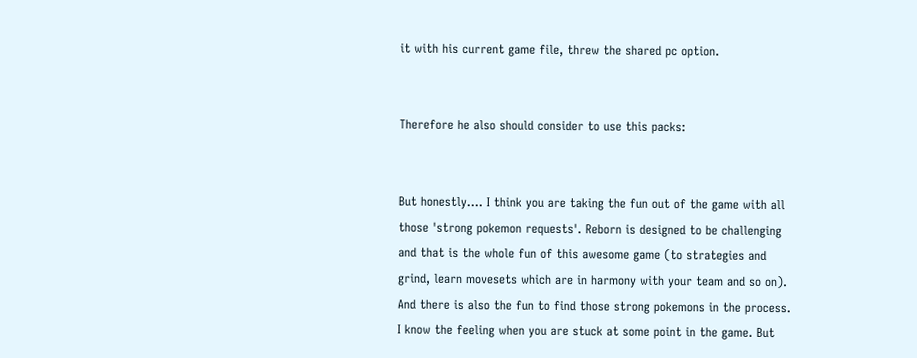it with his current game file, threw the shared pc option.


Therefore he also should consider to use this packs:


But honestly.... I think you are taking the fun out of the game with all those 'strong pokemon requests'. Reborn is designed to be challenging and that is the whole fun of this awesome game (to strategies and grind, learn movesets which are in harmony with your team and so on). And there is also the fun to find those strong pokemons in the process. I know the feeling when you are stuck at some point in the game. But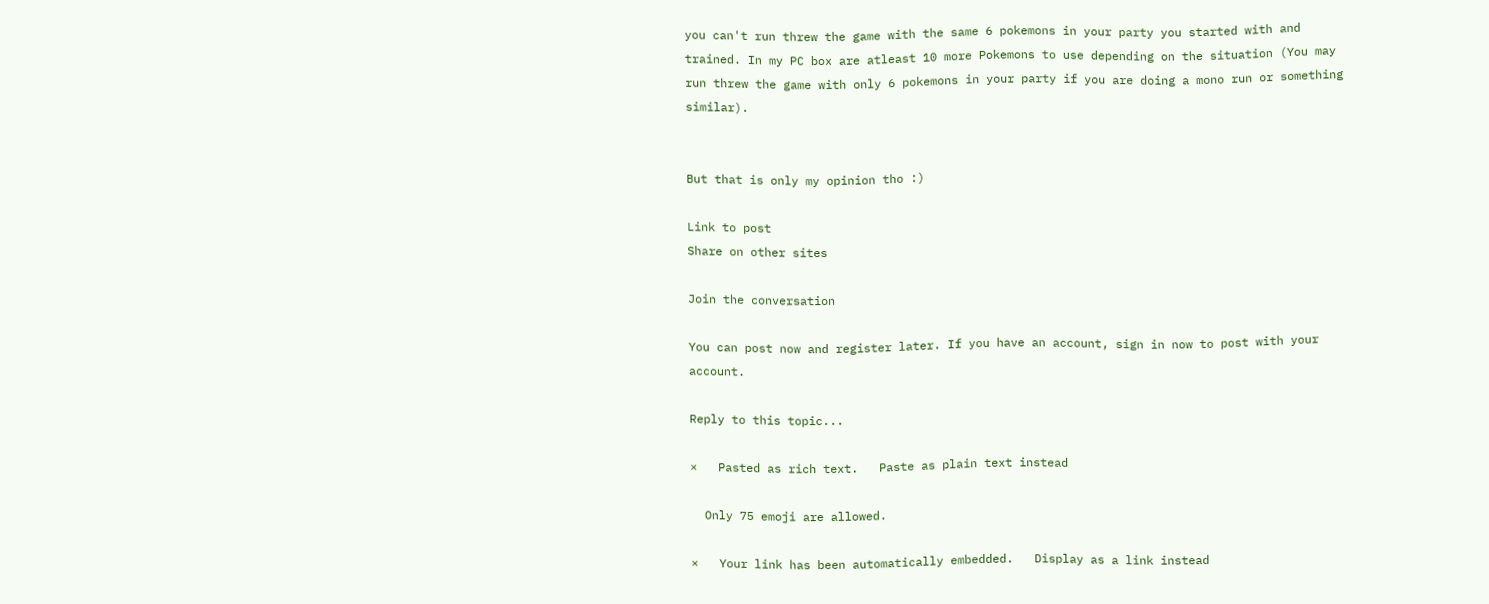you can't run threw the game with the same 6 pokemons in your party you started with and trained. In my PC box are atleast 10 more Pokemons to use depending on the situation (You may run threw the game with only 6 pokemons in your party if you are doing a mono run or something similar).


But that is only my opinion tho :)

Link to post
Share on other sites

Join the conversation

You can post now and register later. If you have an account, sign in now to post with your account.

Reply to this topic...

×   Pasted as rich text.   Paste as plain text instead

  Only 75 emoji are allowed.

×   Your link has been automatically embedded.   Display as a link instead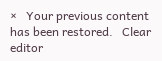×   Your previous content has been restored.   Clear editor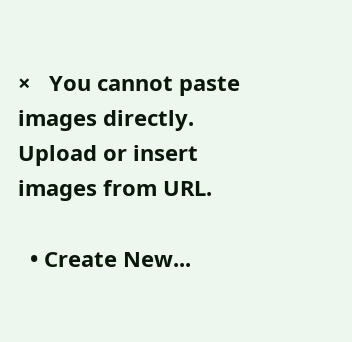×   You cannot paste images directly. Upload or insert images from URL.

  • Create New...